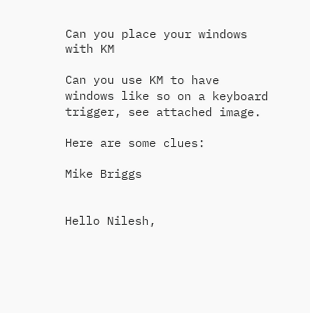Can you place your windows with KM

Can you use KM to have windows like so on a keyboard trigger, see attached image.

Here are some clues:

Mike Briggs


Hello Nilesh,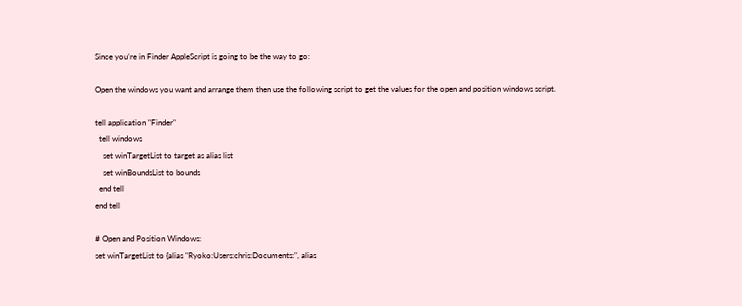Since you’re in Finder AppleScript is going to be the way to go:

Open the windows you want and arrange them then use the following script to get the values for the open and position windows script.

tell application "Finder"
  tell windows
    set winTargetList to target as alias list
    set winBoundsList to bounds
  end tell
end tell

# Open and Position Windows:
set winTargetList to {alias "Ryoko:Users:chris:Documents:", alias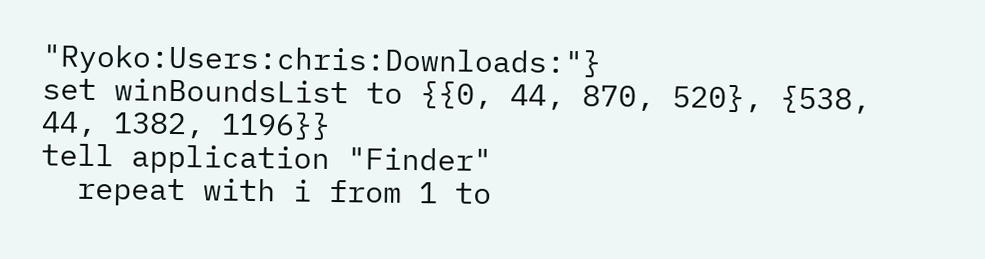"Ryoko:Users:chris:Downloads:"}
set winBoundsList to {{0, 44, 870, 520}, {538, 44, 1382, 1196}}
tell application "Finder"
  repeat with i from 1 to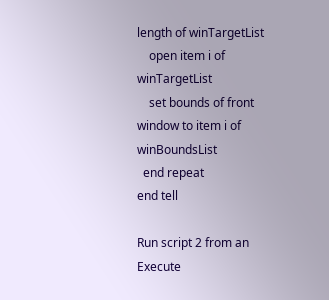length of winTargetList
    open item i of winTargetList
    set bounds of front window to item i of winBoundsList
  end repeat
end tell

Run script 2 from an Execute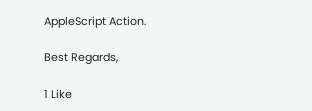AppleScript Action.

Best Regards,

1 Like